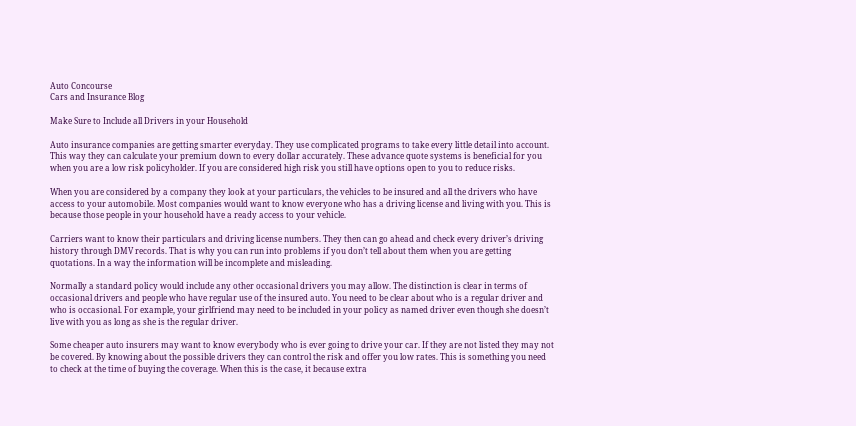Auto Concourse
Cars and Insurance Blog

Make Sure to Include all Drivers in your Household

Auto insurance companies are getting smarter everyday. They use complicated programs to take every little detail into account. This way they can calculate your premium down to every dollar accurately. These advance quote systems is beneficial for you when you are a low risk policyholder. If you are considered high risk you still have options open to you to reduce risks.

When you are considered by a company they look at your particulars, the vehicles to be insured and all the drivers who have access to your automobile. Most companies would want to know everyone who has a driving license and living with you. This is because those people in your household have a ready access to your vehicle.

Carriers want to know their particulars and driving license numbers. They then can go ahead and check every driver’s driving history through DMV records. That is why you can run into problems if you don’t tell about them when you are getting quotations. In a way the information will be incomplete and misleading.

Normally a standard policy would include any other occasional drivers you may allow. The distinction is clear in terms of occasional drivers and people who have regular use of the insured auto. You need to be clear about who is a regular driver and who is occasional. For example, your girlfriend may need to be included in your policy as named driver even though she doesn’t live with you as long as she is the regular driver.

Some cheaper auto insurers may want to know everybody who is ever going to drive your car. If they are not listed they may not be covered. By knowing about the possible drivers they can control the risk and offer you low rates. This is something you need to check at the time of buying the coverage. When this is the case, it because extra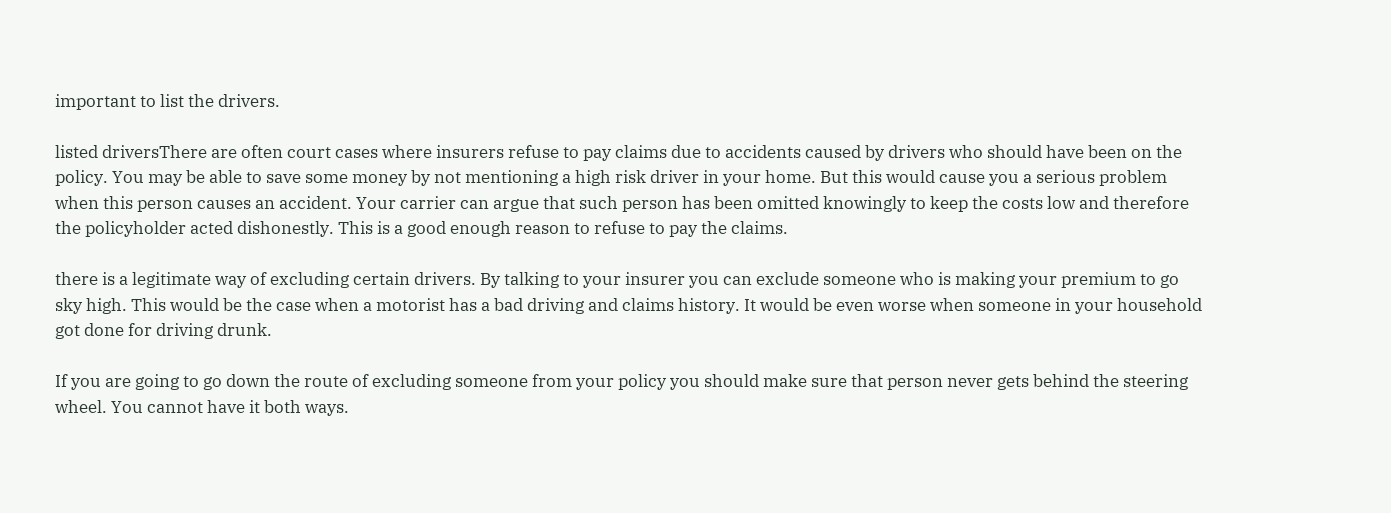important to list the drivers.

listed driversThere are often court cases where insurers refuse to pay claims due to accidents caused by drivers who should have been on the policy. You may be able to save some money by not mentioning a high risk driver in your home. But this would cause you a serious problem when this person causes an accident. Your carrier can argue that such person has been omitted knowingly to keep the costs low and therefore the policyholder acted dishonestly. This is a good enough reason to refuse to pay the claims.

there is a legitimate way of excluding certain drivers. By talking to your insurer you can exclude someone who is making your premium to go sky high. This would be the case when a motorist has a bad driving and claims history. It would be even worse when someone in your household got done for driving drunk.

If you are going to go down the route of excluding someone from your policy you should make sure that person never gets behind the steering wheel. You cannot have it both ways.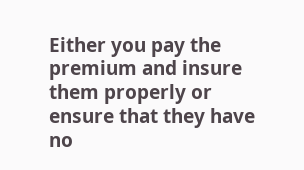Either you pay the premium and insure them properly or ensure that they have no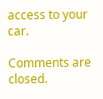access to your car.

Comments are closed.